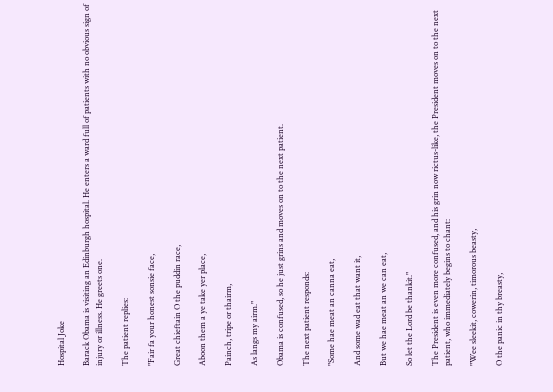Hospital Joke

Barack Obama is visiting an Edinburgh hospital. He enters a ward full of patients with no obvious sign of injury or illness. He greets one.

The patient replies:

"Fair fa your honest sonsie face,

Great chieftain O the puddin race,

Aboon them a ye take yer place,

Painch, tripe or thairm,

As langs my airm."

Obama is confused, so he just grins and moves on to the next patient.

The next patient responds:

"Some hae meat an canna eat,

And some wad eat that want it,

But we hae meat an we can eat,

So let the Lord be thankit."

The President is even more confused, and his grin now rictus-like, the President moves on to the next patient, who immediately begins to chant:

"Wee sleekit, cowerin, timorous beasty,

O the panic in thy breasty,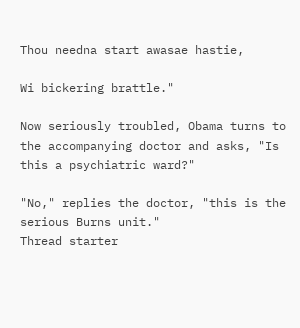Thou needna start awasae hastie,

Wi bickering brattle."

Now seriously troubled, Obama turns to the accompanying doctor and asks, "Is this a psychiatric ward?"

"No," replies the doctor, "this is the serious Burns unit."
Thread starter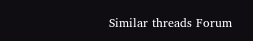Similar threads Forum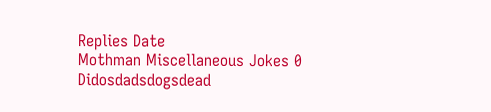Replies Date
Mothman Miscellaneous Jokes 0
Didosdadsdogsdead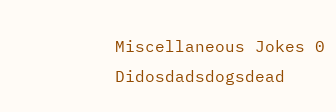Miscellaneous Jokes 0
Didosdadsdogsdead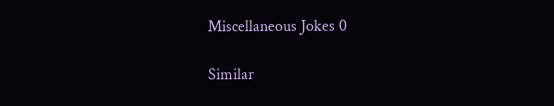Miscellaneous Jokes 0

Similar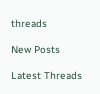threads

New Posts

Latest Threads